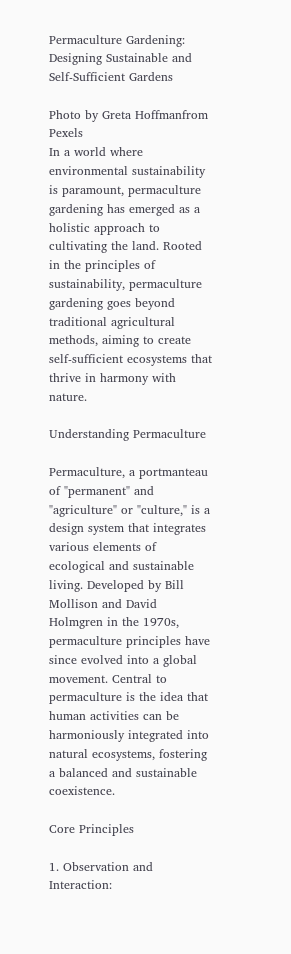Permaculture Gardening: Designing Sustainable and Self-Sufficient Gardens

Photo by Greta Hoffmanfrom Pexels
In a world where environmental sustainability is paramount, permaculture gardening has emerged as a holistic approach to cultivating the land. Rooted in the principles of sustainability, permaculture gardening goes beyond traditional agricultural methods, aiming to create self-sufficient ecosystems that thrive in harmony with nature.

Understanding Permaculture

Permaculture, a portmanteau of "permanent" and "agriculture" or "culture," is a design system that integrates various elements of ecological and sustainable living. Developed by Bill Mollison and David Holmgren in the 1970s, permaculture principles have since evolved into a global movement. Central to permaculture is the idea that human activities can be harmoniously integrated into natural ecosystems, fostering a balanced and sustainable coexistence.

Core Principles

1. Observation and Interaction: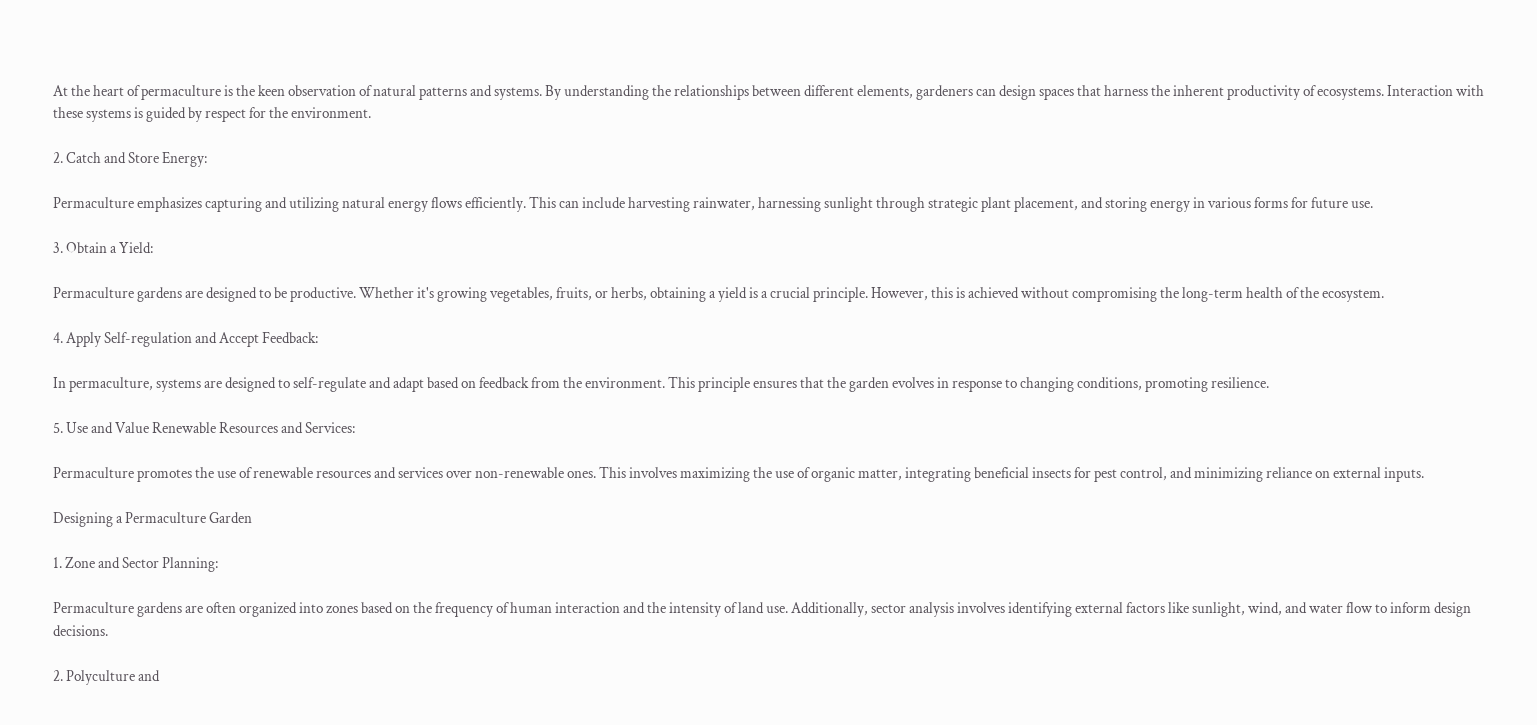At the heart of permaculture is the keen observation of natural patterns and systems. By understanding the relationships between different elements, gardeners can design spaces that harness the inherent productivity of ecosystems. Interaction with these systems is guided by respect for the environment.

2. Catch and Store Energy:

Permaculture emphasizes capturing and utilizing natural energy flows efficiently. This can include harvesting rainwater, harnessing sunlight through strategic plant placement, and storing energy in various forms for future use.

3. Obtain a Yield:

Permaculture gardens are designed to be productive. Whether it's growing vegetables, fruits, or herbs, obtaining a yield is a crucial principle. However, this is achieved without compromising the long-term health of the ecosystem.

4. Apply Self-regulation and Accept Feedback:

In permaculture, systems are designed to self-regulate and adapt based on feedback from the environment. This principle ensures that the garden evolves in response to changing conditions, promoting resilience.

5. Use and Value Renewable Resources and Services:

Permaculture promotes the use of renewable resources and services over non-renewable ones. This involves maximizing the use of organic matter, integrating beneficial insects for pest control, and minimizing reliance on external inputs.

Designing a Permaculture Garden

1. Zone and Sector Planning:

Permaculture gardens are often organized into zones based on the frequency of human interaction and the intensity of land use. Additionally, sector analysis involves identifying external factors like sunlight, wind, and water flow to inform design decisions.

2. Polyculture and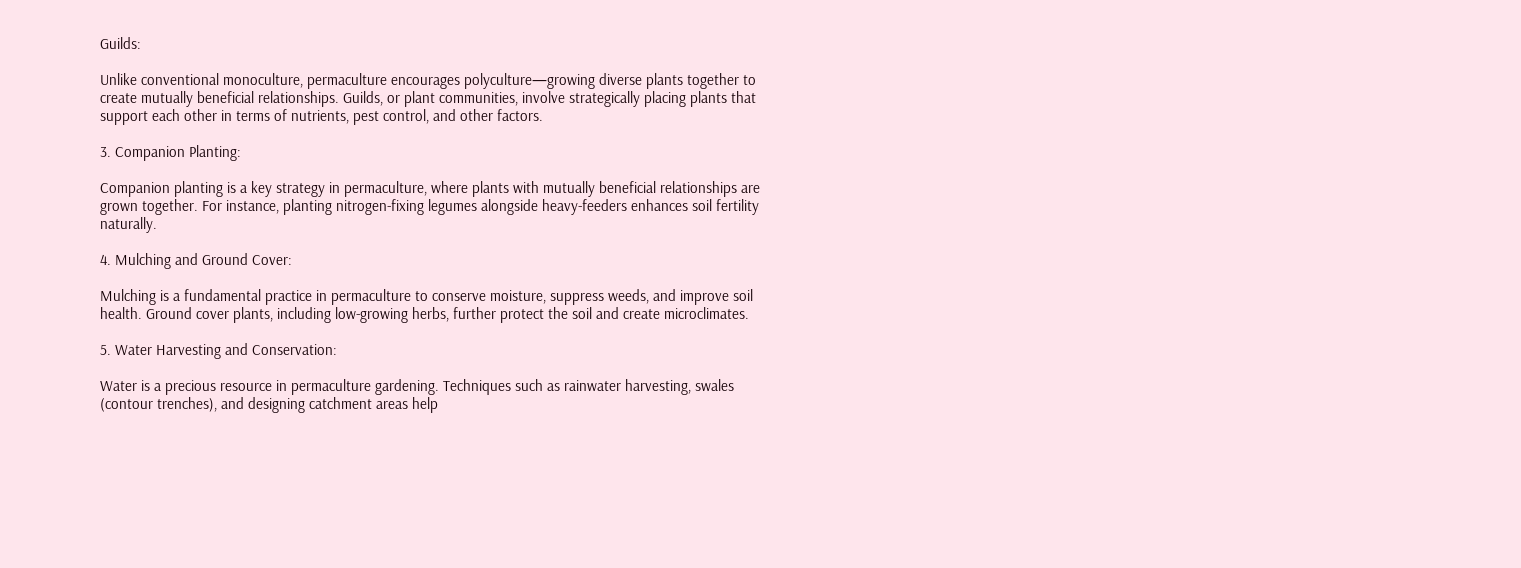Guilds:

Unlike conventional monoculture, permaculture encourages polyculture—growing diverse plants together to create mutually beneficial relationships. Guilds, or plant communities, involve strategically placing plants that support each other in terms of nutrients, pest control, and other factors.

3. Companion Planting:

Companion planting is a key strategy in permaculture, where plants with mutually beneficial relationships are grown together. For instance, planting nitrogen-fixing legumes alongside heavy-feeders enhances soil fertility naturally.

4. Mulching and Ground Cover:

Mulching is a fundamental practice in permaculture to conserve moisture, suppress weeds, and improve soil health. Ground cover plants, including low-growing herbs, further protect the soil and create microclimates.

5. Water Harvesting and Conservation:

Water is a precious resource in permaculture gardening. Techniques such as rainwater harvesting, swales (contour trenches), and designing catchment areas help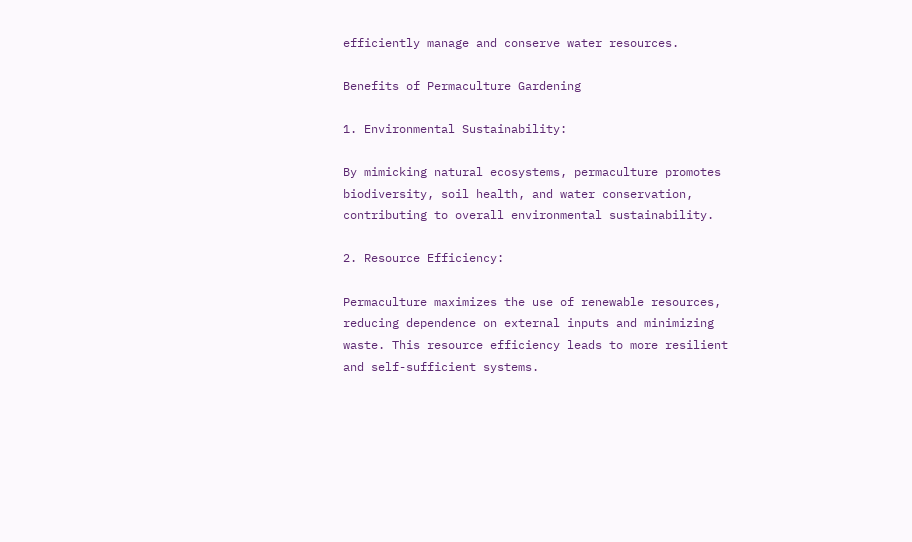efficiently manage and conserve water resources.

Benefits of Permaculture Gardening

1. Environmental Sustainability:

By mimicking natural ecosystems, permaculture promotes biodiversity, soil health, and water conservation, contributing to overall environmental sustainability.

2. Resource Efficiency:

Permaculture maximizes the use of renewable resources, reducing dependence on external inputs and minimizing waste. This resource efficiency leads to more resilient and self-sufficient systems.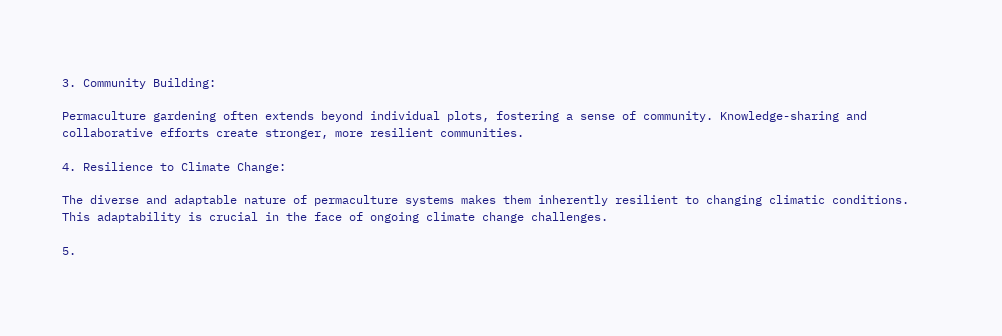3. Community Building:

Permaculture gardening often extends beyond individual plots, fostering a sense of community. Knowledge-sharing and collaborative efforts create stronger, more resilient communities.

4. Resilience to Climate Change:

The diverse and adaptable nature of permaculture systems makes them inherently resilient to changing climatic conditions. This adaptability is crucial in the face of ongoing climate change challenges.

5.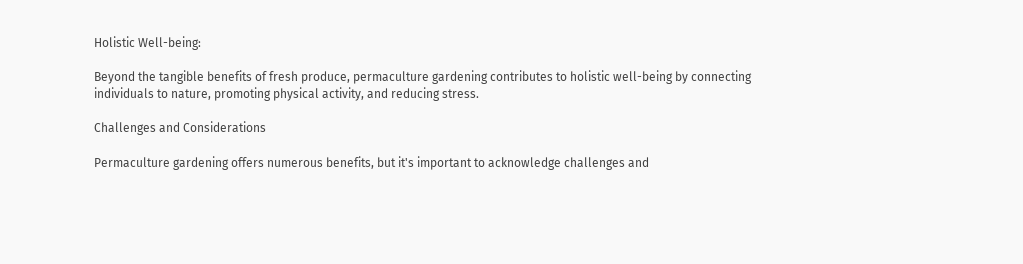Holistic Well-being:

Beyond the tangible benefits of fresh produce, permaculture gardening contributes to holistic well-being by connecting individuals to nature, promoting physical activity, and reducing stress.

Challenges and Considerations

Permaculture gardening offers numerous benefits, but it's important to acknowledge challenges and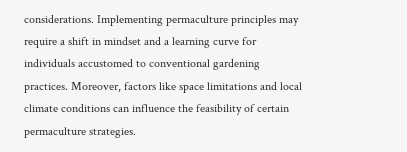considerations. Implementing permaculture principles may require a shift in mindset and a learning curve for individuals accustomed to conventional gardening practices. Moreover, factors like space limitations and local climate conditions can influence the feasibility of certain permaculture strategies.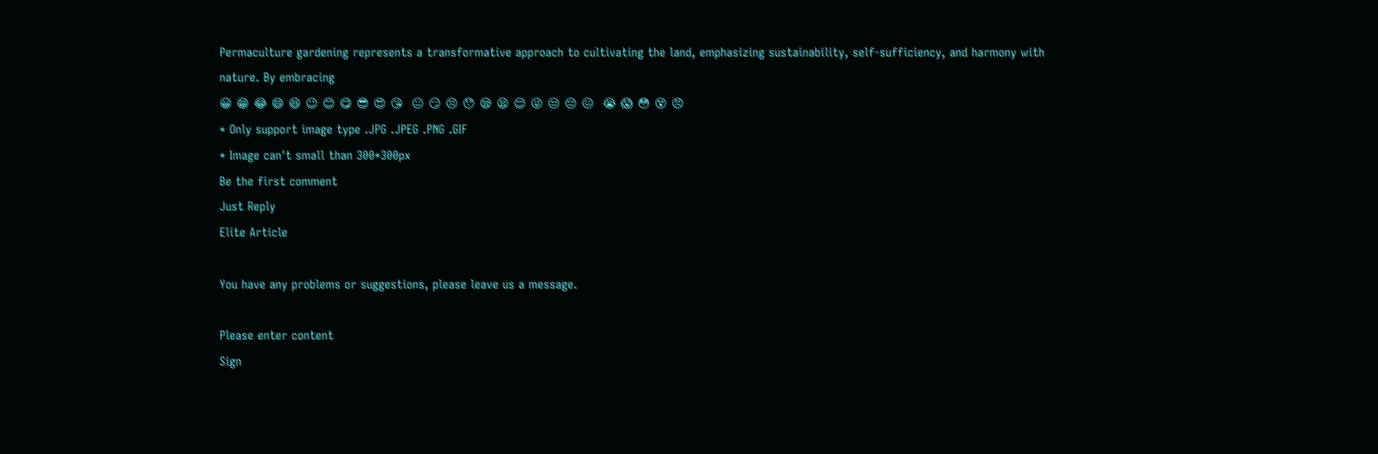Permaculture gardening represents a transformative approach to cultivating the land, emphasizing sustainability, self-sufficiency, and harmony with nature. By embracing
😀 😁 😂 😄 😆 😉 😊 😋 😎 😍 😘  😐 😏 😣 😯 😪 😫 😌 😜 😒 😔 😖  😭 😱 😳 😵 😠
* Only support image type .JPG .JPEG .PNG .GIF
* Image can't small than 300*300px
Be the first comment
Just Reply
Elite Article

You have any problems or suggestions, please leave us a message.

Please enter content
Sign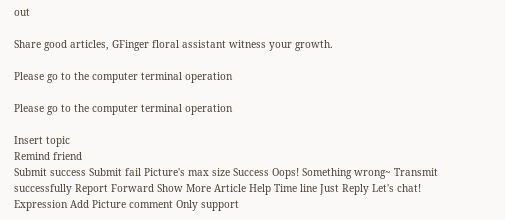out

Share good articles, GFinger floral assistant witness your growth.

Please go to the computer terminal operation

Please go to the computer terminal operation

Insert topic
Remind friend
Submit success Submit fail Picture's max size Success Oops! Something wrong~ Transmit successfully Report Forward Show More Article Help Time line Just Reply Let's chat! Expression Add Picture comment Only support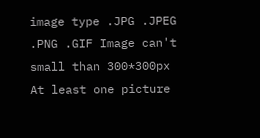image type .JPG .JPEG .PNG .GIF Image can't small than 300*300px At least one picture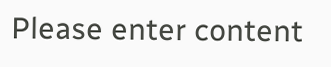Please enter content